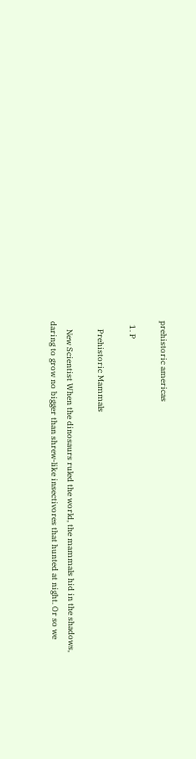prehistoric americas

  1. P

    Prehistoric Mammals

    New Scientist When the dinosaurs ruled the world, the mammals hid in the shadows, daring to grow no bigger than shrew-like insectivores that hunted at night. Or so we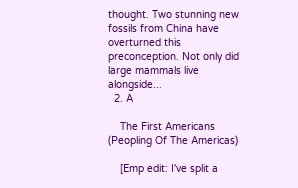thought. Two stunning new fossils from China have overturned this preconception. Not only did large mammals live alongside...
  2. A

    The First Americans (Peopling Of The Americas)

    [Emp edit: I've split a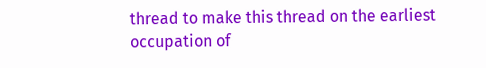thread to make this thread on the earliest occupation of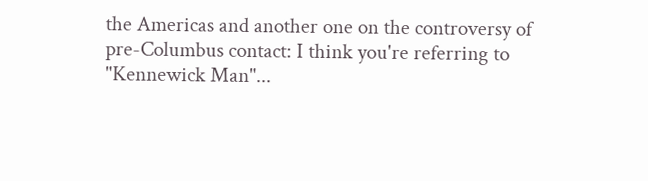the Americas and another one on the controversy of pre-Columbus contact: I think you're referring to "Kennewick Man"...